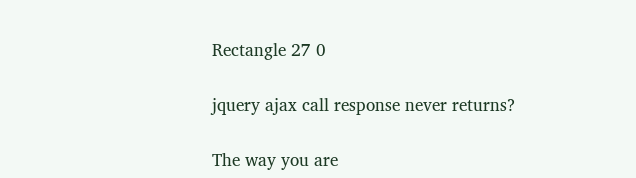Rectangle 27 0

jquery ajax call response never returns?

The way you are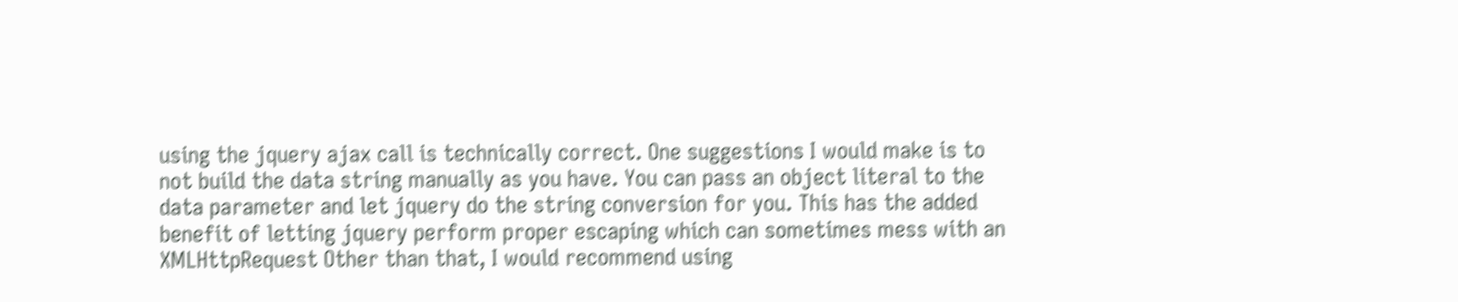using the jquery ajax call is technically correct. One suggestions I would make is to not build the data string manually as you have. You can pass an object literal to the data parameter and let jquery do the string conversion for you. This has the added benefit of letting jquery perform proper escaping which can sometimes mess with an XMLHttpRequest Other than that, I would recommend using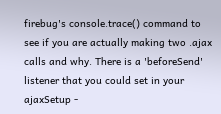firebug's console.trace() command to see if you are actually making two .ajax calls and why. There is a 'beforeSend' listener that you could set in your ajaxSetup -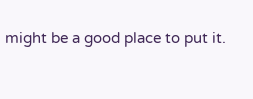might be a good place to put it.